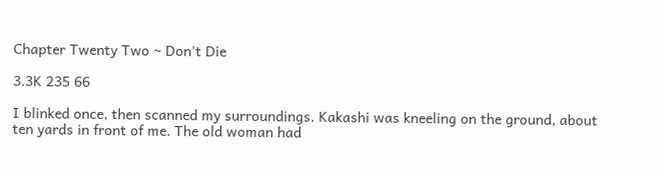Chapter Twenty Two ~ Don't Die

3.3K 235 66

I blinked once, then scanned my surroundings. Kakashi was kneeling on the ground, about ten yards in front of me. The old woman had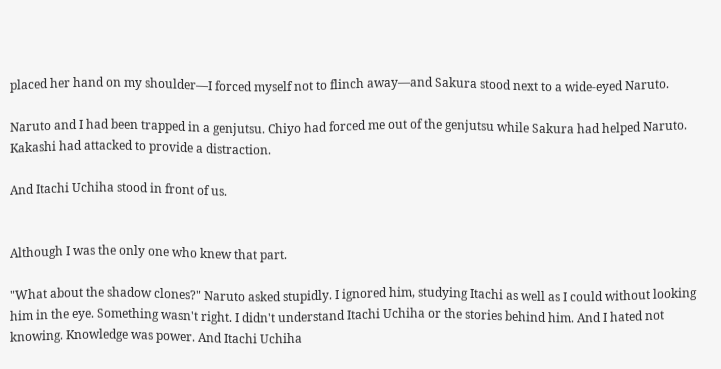placed her hand on my shoulder—I forced myself not to flinch away—and Sakura stood next to a wide-eyed Naruto.

Naruto and I had been trapped in a genjutsu. Chiyo had forced me out of the genjutsu while Sakura had helped Naruto. Kakashi had attacked to provide a distraction.

And Itachi Uchiha stood in front of us.


Although I was the only one who knew that part.

"What about the shadow clones?" Naruto asked stupidly. I ignored him, studying Itachi as well as I could without looking him in the eye. Something wasn't right. I didn't understand Itachi Uchiha or the stories behind him. And I hated not knowing. Knowledge was power. And Itachi Uchiha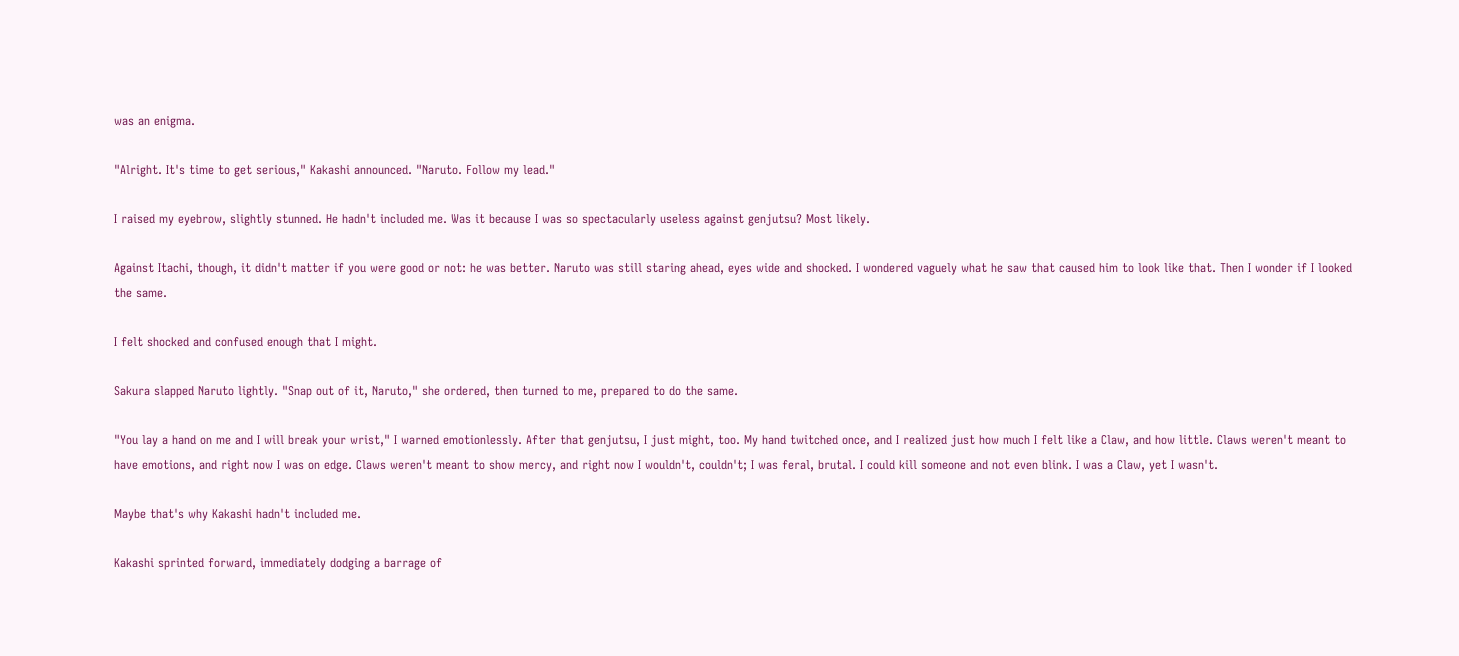was an enigma.

"Alright. It's time to get serious," Kakashi announced. "Naruto. Follow my lead."

I raised my eyebrow, slightly stunned. He hadn't included me. Was it because I was so spectacularly useless against genjutsu? Most likely.

Against Itachi, though, it didn't matter if you were good or not: he was better. Naruto was still staring ahead, eyes wide and shocked. I wondered vaguely what he saw that caused him to look like that. Then I wonder if I looked the same.

I felt shocked and confused enough that I might.

Sakura slapped Naruto lightly. "Snap out of it, Naruto," she ordered, then turned to me, prepared to do the same.

"You lay a hand on me and I will break your wrist," I warned emotionlessly. After that genjutsu, I just might, too. My hand twitched once, and I realized just how much I felt like a Claw, and how little. Claws weren't meant to have emotions, and right now I was on edge. Claws weren't meant to show mercy, and right now I wouldn't, couldn't; I was feral, brutal. I could kill someone and not even blink. I was a Claw, yet I wasn't.

Maybe that's why Kakashi hadn't included me.

Kakashi sprinted forward, immediately dodging a barrage of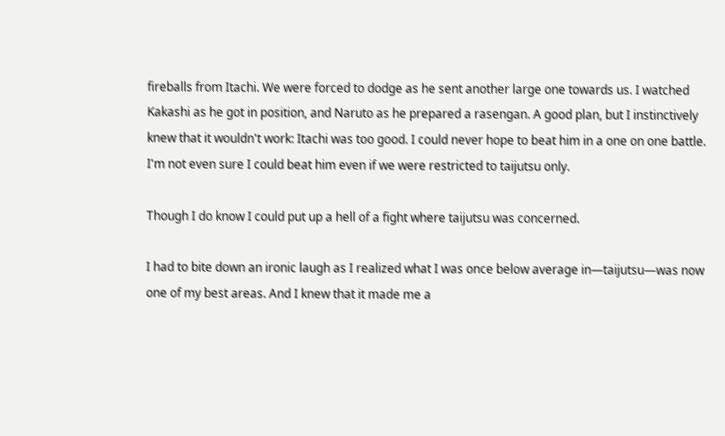fireballs from Itachi. We were forced to dodge as he sent another large one towards us. I watched Kakashi as he got in position, and Naruto as he prepared a rasengan. A good plan, but I instinctively knew that it wouldn't work: Itachi was too good. I could never hope to beat him in a one on one battle. I'm not even sure I could beat him even if we were restricted to taijutsu only.

Though I do know I could put up a hell of a fight where taijutsu was concerned.

I had to bite down an ironic laugh as I realized what I was once below average in—taijutsu—was now one of my best areas. And I knew that it made me a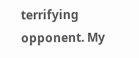terrifying opponent. My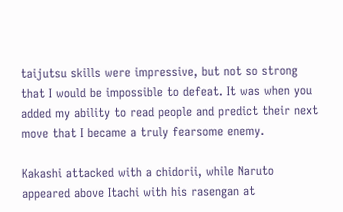taijutsu skills were impressive, but not so strong that I would be impossible to defeat. It was when you added my ability to read people and predict their next move that I became a truly fearsome enemy.

Kakashi attacked with a chidorii, while Naruto appeared above Itachi with his rasengan at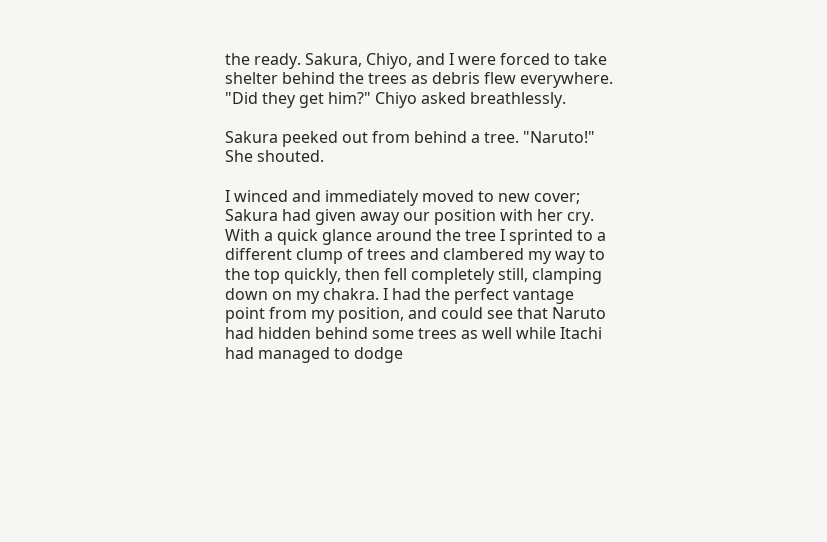the ready. Sakura, Chiyo, and I were forced to take shelter behind the trees as debris flew everywhere. "Did they get him?" Chiyo asked breathlessly.

Sakura peeked out from behind a tree. "Naruto!" She shouted.

I winced and immediately moved to new cover; Sakura had given away our position with her cry. With a quick glance around the tree I sprinted to a different clump of trees and clambered my way to the top quickly, then fell completely still, clamping down on my chakra. I had the perfect vantage point from my position, and could see that Naruto had hidden behind some trees as well while Itachi had managed to dodge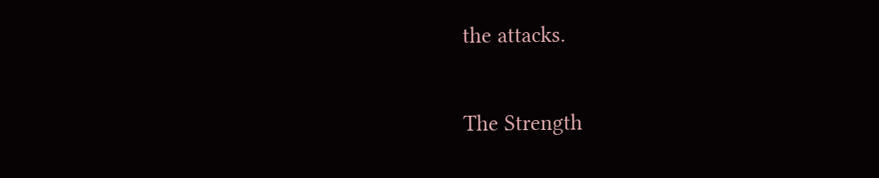the attacks.

The Strength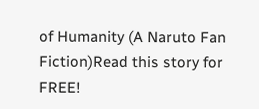of Humanity (A Naruto Fan Fiction)Read this story for FREE!